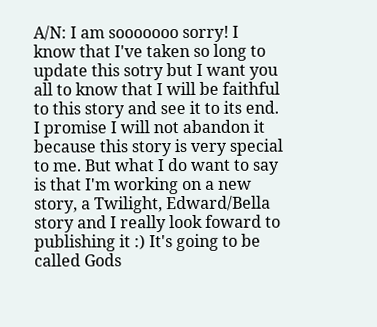A/N: I am sooooooo sorry! I know that I've taken so long to update this sotry but I want you all to know that I will be faithful to this story and see it to its end. I promise I will not abandon it because this story is very special to me. But what I do want to say is that I'm working on a new story, a Twilight, Edward/Bella story and I really look foward to publishing it :) It's going to be called Gods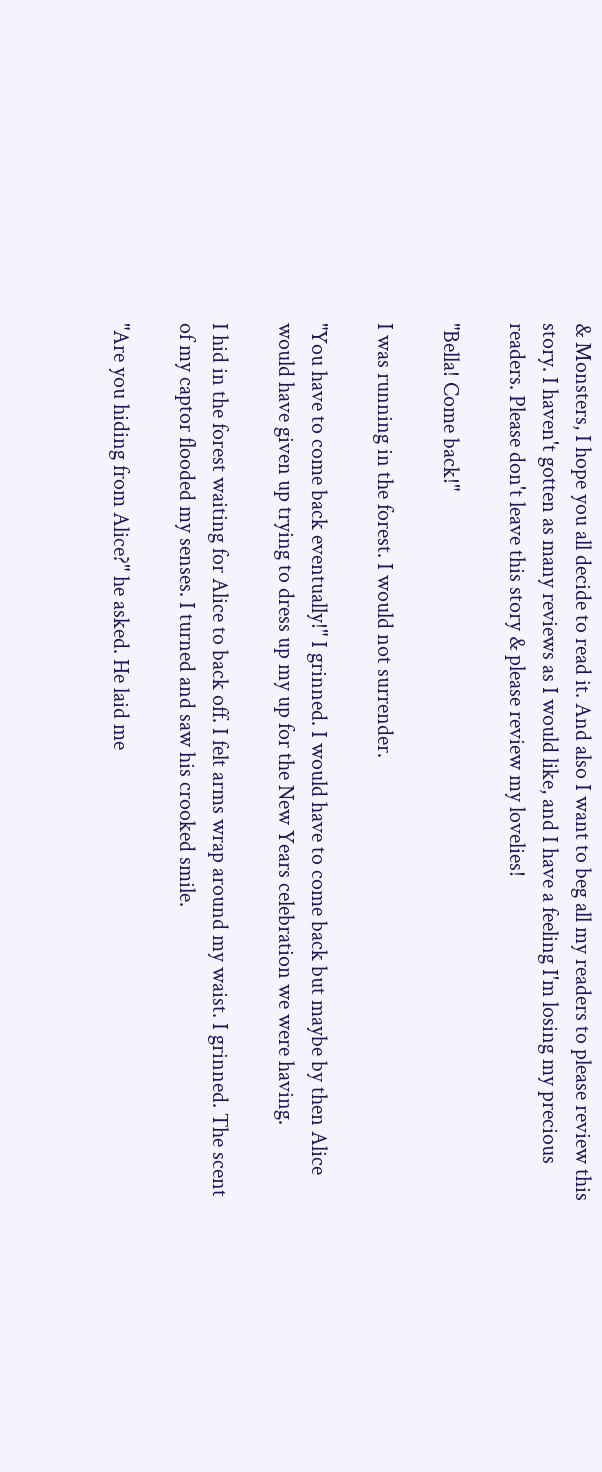& Monsters, I hope you all decide to read it. And also I want to beg all my readers to please review this story. I haven't gotten as many reviews as I would like, and I have a feeling I'm losing my precious readers. Please don't leave this story & please review my lovelies!

"Bella! Come back!"

I was running in the forest. I would not surrender.

"You have to come back eventually!" I grinned. I would have to come back but maybe by then Alice would have given up trying to dress up my up for the New Years celebration we were having.

I hid in the forest waiting for Alice to back off. I felt arms wrap around my waist. I grinned. The scent of my captor flooded my senses. I turned and saw his crooked smile.

"Are you hiding from Alice?" he asked. He laid me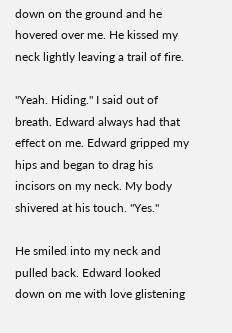down on the ground and he hovered over me. He kissed my neck lightly leaving a trail of fire.

"Yeah. Hiding." I said out of breath. Edward always had that effect on me. Edward gripped my hips and began to drag his incisors on my neck. My body shivered at his touch. "Yes."

He smiled into my neck and pulled back. Edward looked down on me with love glistening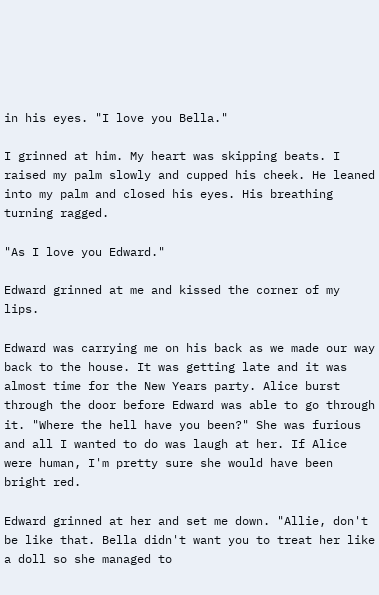in his eyes. "I love you Bella."

I grinned at him. My heart was skipping beats. I raised my palm slowly and cupped his cheek. He leaned into my palm and closed his eyes. His breathing turning ragged.

"As I love you Edward."

Edward grinned at me and kissed the corner of my lips.

Edward was carrying me on his back as we made our way back to the house. It was getting late and it was almost time for the New Years party. Alice burst through the door before Edward was able to go through it. "Where the hell have you been?" She was furious and all I wanted to do was laugh at her. If Alice were human, I'm pretty sure she would have been bright red.

Edward grinned at her and set me down. "Allie, don't be like that. Bella didn't want you to treat her like a doll so she managed to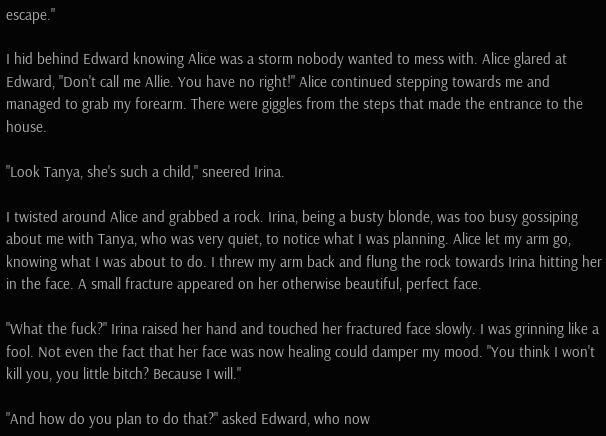escape."

I hid behind Edward knowing Alice was a storm nobody wanted to mess with. Alice glared at Edward, "Don't call me Allie. You have no right!" Alice continued stepping towards me and managed to grab my forearm. There were giggles from the steps that made the entrance to the house.

"Look Tanya, she's such a child," sneered Irina.

I twisted around Alice and grabbed a rock. Irina, being a busty blonde, was too busy gossiping about me with Tanya, who was very quiet, to notice what I was planning. Alice let my arm go, knowing what I was about to do. I threw my arm back and flung the rock towards Irina hitting her in the face. A small fracture appeared on her otherwise beautiful, perfect face.

"What the fuck?" Irina raised her hand and touched her fractured face slowly. I was grinning like a fool. Not even the fact that her face was now healing could damper my mood. "You think I won't kill you, you little bitch? Because I will."

"And how do you plan to do that?" asked Edward, who now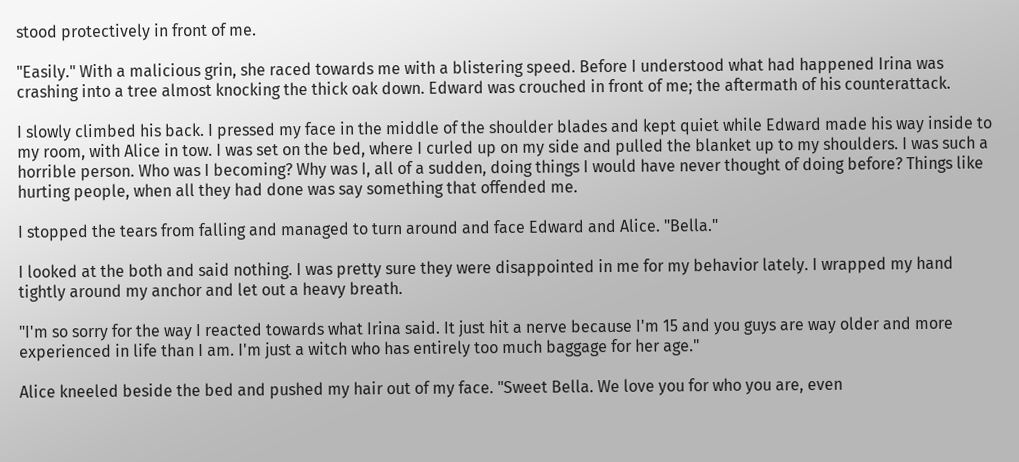stood protectively in front of me.

"Easily." With a malicious grin, she raced towards me with a blistering speed. Before I understood what had happened Irina was crashing into a tree almost knocking the thick oak down. Edward was crouched in front of me; the aftermath of his counterattack.

I slowly climbed his back. I pressed my face in the middle of the shoulder blades and kept quiet while Edward made his way inside to my room, with Alice in tow. I was set on the bed, where I curled up on my side and pulled the blanket up to my shoulders. I was such a horrible person. Who was I becoming? Why was I, all of a sudden, doing things I would have never thought of doing before? Things like hurting people, when all they had done was say something that offended me.

I stopped the tears from falling and managed to turn around and face Edward and Alice. "Bella."

I looked at the both and said nothing. I was pretty sure they were disappointed in me for my behavior lately. I wrapped my hand tightly around my anchor and let out a heavy breath.

"I'm so sorry for the way I reacted towards what Irina said. It just hit a nerve because I'm 15 and you guys are way older and more experienced in life than I am. I'm just a witch who has entirely too much baggage for her age."

Alice kneeled beside the bed and pushed my hair out of my face. "Sweet Bella. We love you for who you are, even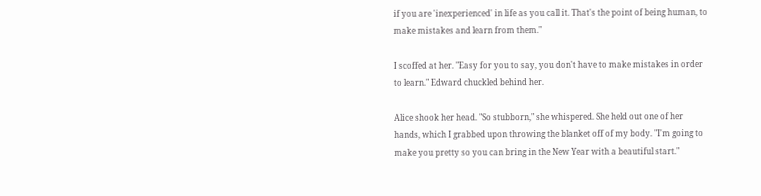if you are 'inexperienced' in life as you call it. That's the point of being human, to make mistakes and learn from them."

I scoffed at her. "Easy for you to say, you don't have to make mistakes in order to learn." Edward chuckled behind her.

Alice shook her head. "So stubborn," she whispered. She held out one of her hands, which I grabbed upon throwing the blanket off of my body. "I'm going to make you pretty so you can bring in the New Year with a beautiful start."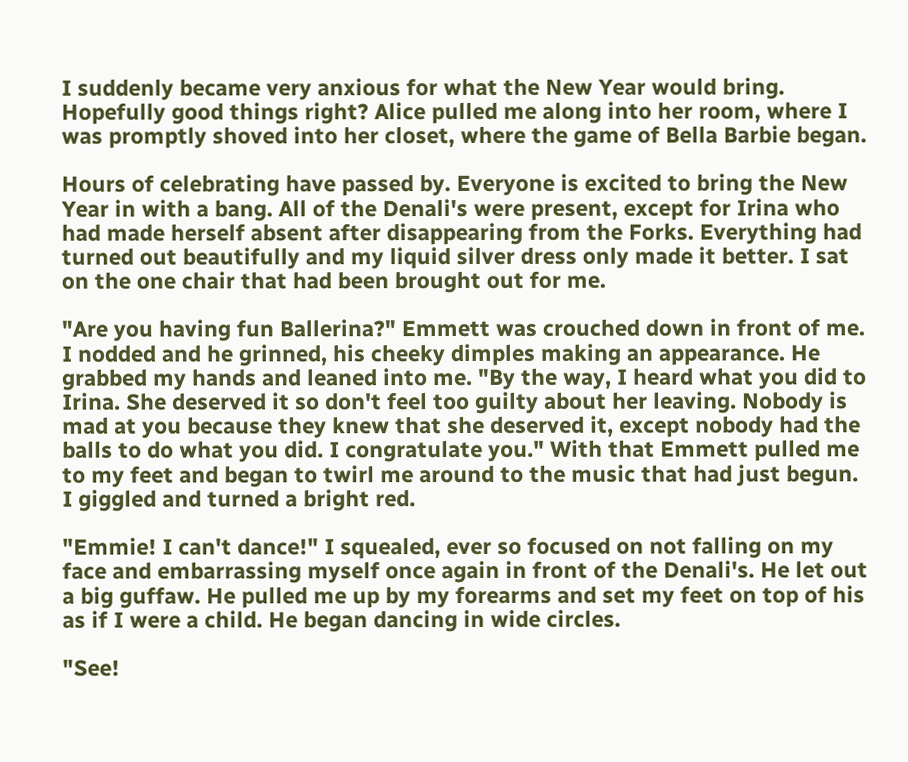I suddenly became very anxious for what the New Year would bring. Hopefully good things right? Alice pulled me along into her room, where I was promptly shoved into her closet, where the game of Bella Barbie began.

Hours of celebrating have passed by. Everyone is excited to bring the New Year in with a bang. All of the Denali's were present, except for Irina who had made herself absent after disappearing from the Forks. Everything had turned out beautifully and my liquid silver dress only made it better. I sat on the one chair that had been brought out for me.

"Are you having fun Ballerina?" Emmett was crouched down in front of me. I nodded and he grinned, his cheeky dimples making an appearance. He grabbed my hands and leaned into me. "By the way, I heard what you did to Irina. She deserved it so don't feel too guilty about her leaving. Nobody is mad at you because they knew that she deserved it, except nobody had the balls to do what you did. I congratulate you." With that Emmett pulled me to my feet and began to twirl me around to the music that had just begun. I giggled and turned a bright red.

"Emmie! I can't dance!" I squealed, ever so focused on not falling on my face and embarrassing myself once again in front of the Denali's. He let out a big guffaw. He pulled me up by my forearms and set my feet on top of his as if I were a child. He began dancing in wide circles.

"See!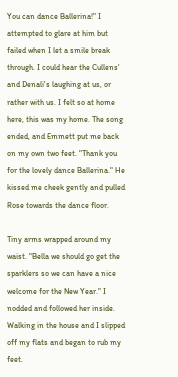You can dance Ballerina!" I attempted to glare at him but failed when I let a smile break through. I could hear the Cullens' and Denali's laughing at us, or rather with us. I felt so at home here, this was my home. The song ended, and Emmett put me back on my own two feet. "Thank you for the lovely dance Ballerina." He kissed me cheek gently and pulled Rose towards the dance floor.

Tiny arms wrapped around my waist. "Bella we should go get the sparklers so we can have a nice welcome for the New Year." I nodded and followed her inside. Walking in the house and I slipped off my flats and began to rub my feet.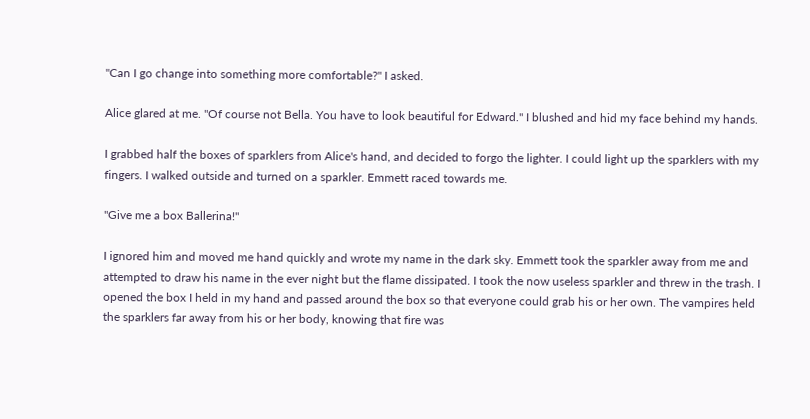"Can I go change into something more comfortable?" I asked.

Alice glared at me. "Of course not Bella. You have to look beautiful for Edward." I blushed and hid my face behind my hands.

I grabbed half the boxes of sparklers from Alice's hand, and decided to forgo the lighter. I could light up the sparklers with my fingers. I walked outside and turned on a sparkler. Emmett raced towards me.

"Give me a box Ballerina!"

I ignored him and moved me hand quickly and wrote my name in the dark sky. Emmett took the sparkler away from me and attempted to draw his name in the ever night but the flame dissipated. I took the now useless sparkler and threw in the trash. I opened the box I held in my hand and passed around the box so that everyone could grab his or her own. The vampires held the sparklers far away from his or her body, knowing that fire was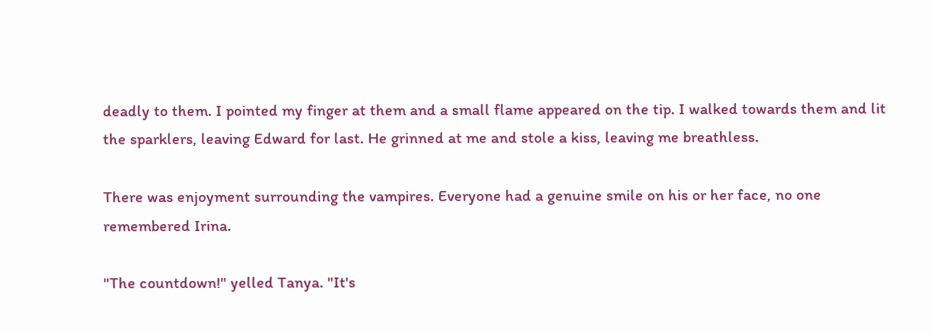deadly to them. I pointed my finger at them and a small flame appeared on the tip. I walked towards them and lit the sparklers, leaving Edward for last. He grinned at me and stole a kiss, leaving me breathless.

There was enjoyment surrounding the vampires. Everyone had a genuine smile on his or her face, no one remembered Irina.

"The countdown!" yelled Tanya. "It's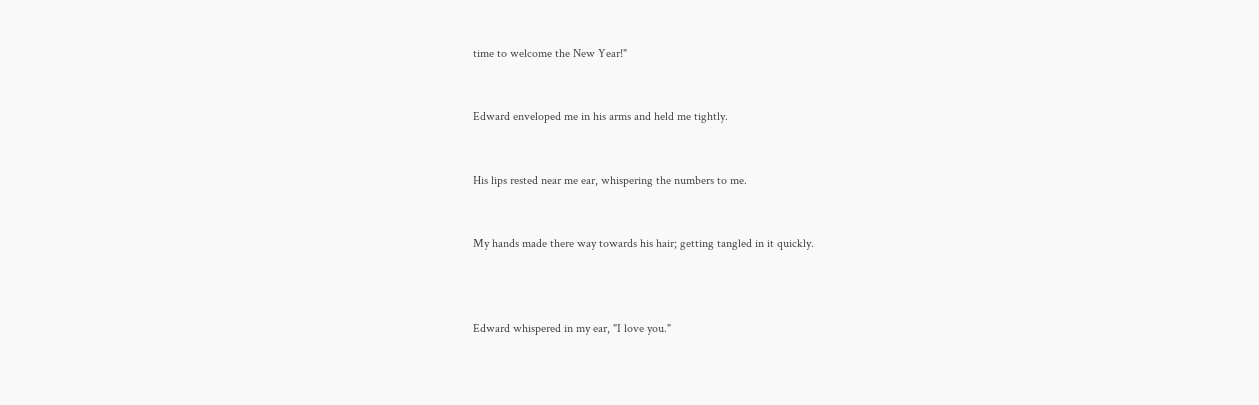time to welcome the New Year!"


Edward enveloped me in his arms and held me tightly.


His lips rested near me ear, whispering the numbers to me.


My hands made there way towards his hair; getting tangled in it quickly.



Edward whispered in my ear, "I love you."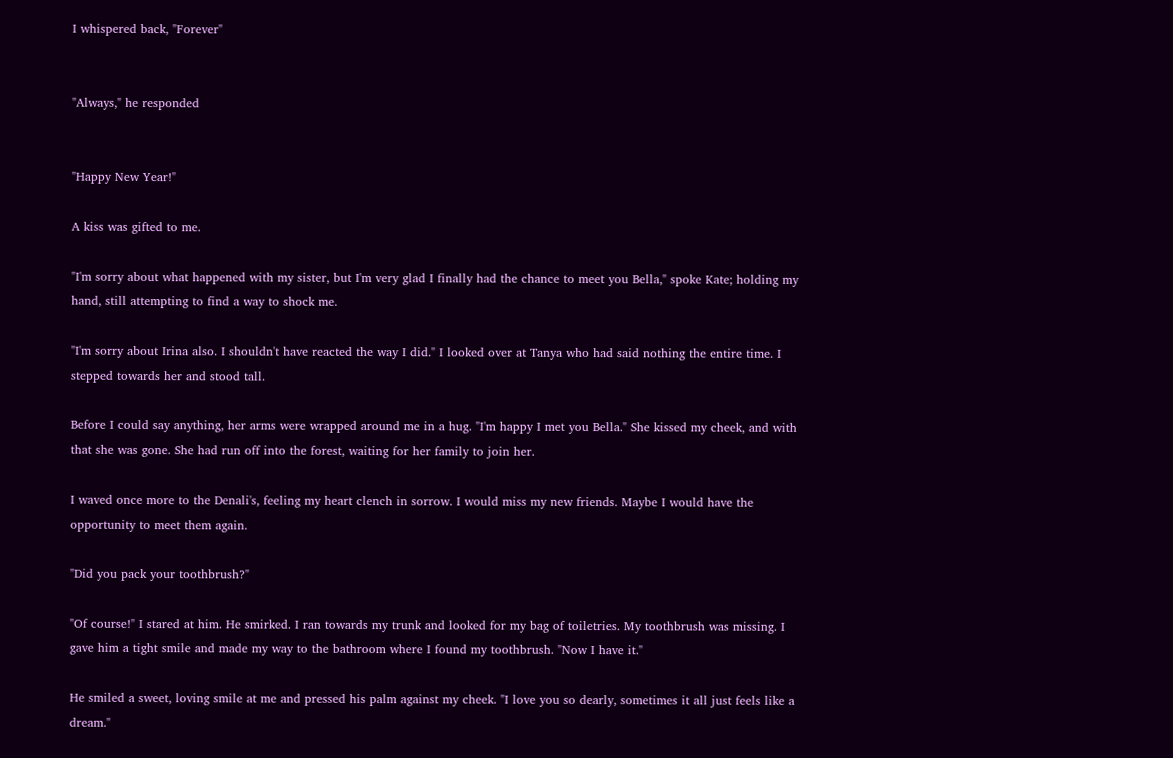I whispered back, "Forever"


"Always," he responded


"Happy New Year!"

A kiss was gifted to me.

"I'm sorry about what happened with my sister, but I'm very glad I finally had the chance to meet you Bella," spoke Kate; holding my hand, still attempting to find a way to shock me.

"I'm sorry about Irina also. I shouldn't have reacted the way I did." I looked over at Tanya who had said nothing the entire time. I stepped towards her and stood tall.

Before I could say anything, her arms were wrapped around me in a hug. "I'm happy I met you Bella." She kissed my cheek, and with that she was gone. She had run off into the forest, waiting for her family to join her.

I waved once more to the Denali's, feeling my heart clench in sorrow. I would miss my new friends. Maybe I would have the opportunity to meet them again.

"Did you pack your toothbrush?"

"Of course!" I stared at him. He smirked. I ran towards my trunk and looked for my bag of toiletries. My toothbrush was missing. I gave him a tight smile and made my way to the bathroom where I found my toothbrush. "Now I have it."

He smiled a sweet, loving smile at me and pressed his palm against my cheek. "I love you so dearly, sometimes it all just feels like a dream."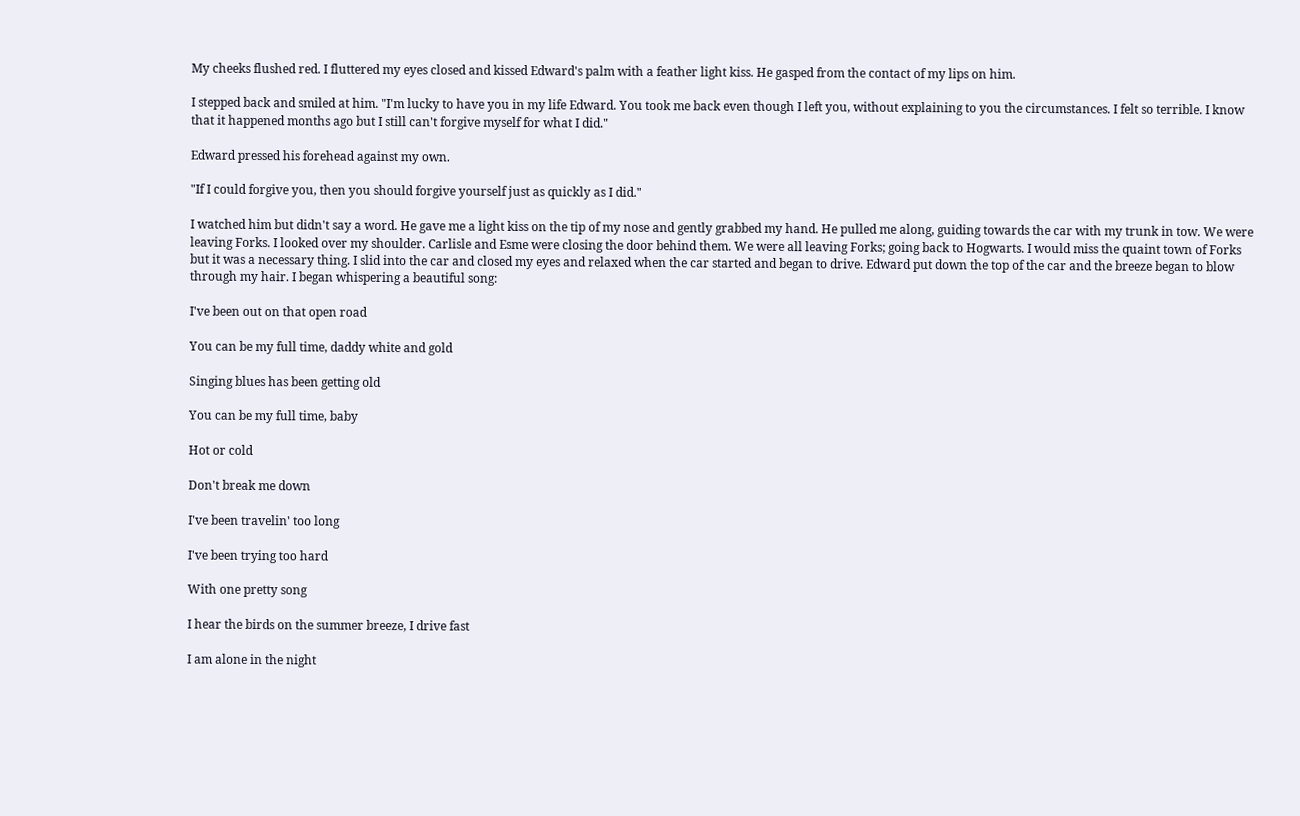My cheeks flushed red. I fluttered my eyes closed and kissed Edward's palm with a feather light kiss. He gasped from the contact of my lips on him.

I stepped back and smiled at him. "I'm lucky to have you in my life Edward. You took me back even though I left you, without explaining to you the circumstances. I felt so terrible. I know that it happened months ago but I still can't forgive myself for what I did."

Edward pressed his forehead against my own.

"If I could forgive you, then you should forgive yourself just as quickly as I did."

I watched him but didn't say a word. He gave me a light kiss on the tip of my nose and gently grabbed my hand. He pulled me along, guiding towards the car with my trunk in tow. We were leaving Forks. I looked over my shoulder. Carlisle and Esme were closing the door behind them. We were all leaving Forks; going back to Hogwarts. I would miss the quaint town of Forks but it was a necessary thing. I slid into the car and closed my eyes and relaxed when the car started and began to drive. Edward put down the top of the car and the breeze began to blow through my hair. I began whispering a beautiful song:

I've been out on that open road

You can be my full time, daddy white and gold

Singing blues has been getting old

You can be my full time, baby

Hot or cold

Don't break me down

I've been travelin' too long

I've been trying too hard

With one pretty song

I hear the birds on the summer breeze, I drive fast

I am alone in the night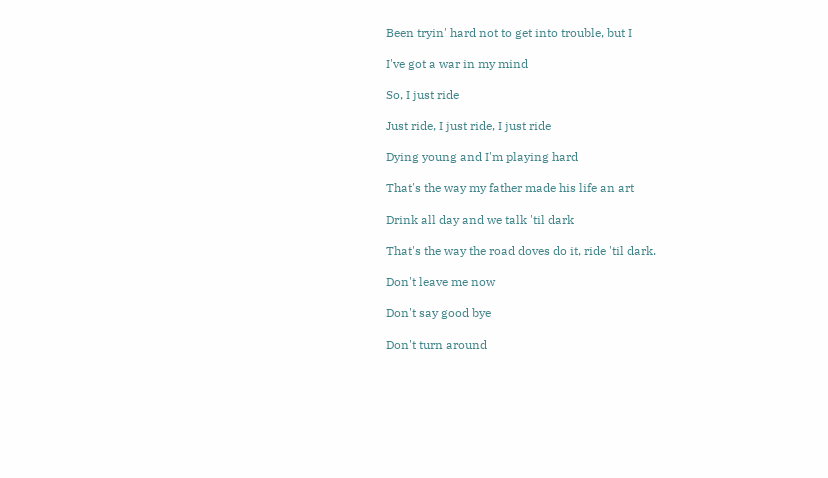Been tryin' hard not to get into trouble, but I

I've got a war in my mind

So, I just ride

Just ride, I just ride, I just ride

Dying young and I'm playing hard

That's the way my father made his life an art

Drink all day and we talk 'til dark

That's the way the road doves do it, ride 'til dark.

Don't leave me now

Don't say good bye

Don't turn around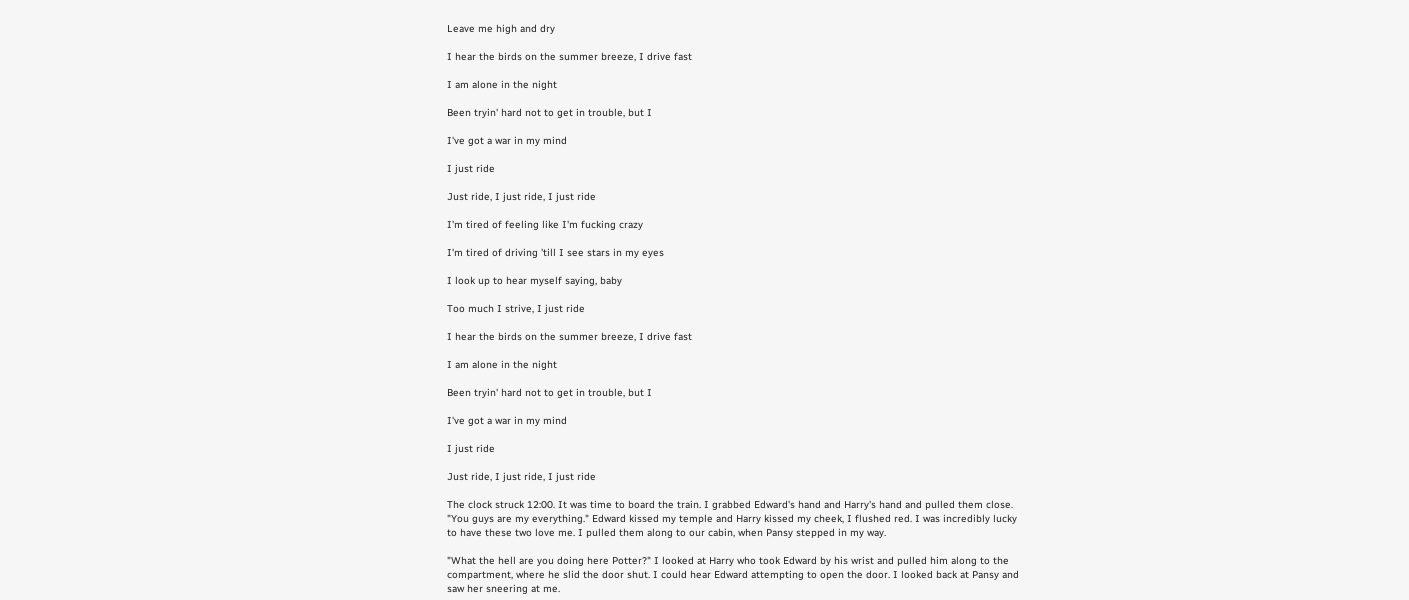Leave me high and dry

I hear the birds on the summer breeze, I drive fast

I am alone in the night

Been tryin' hard not to get in trouble, but I

I've got a war in my mind

I just ride

Just ride, I just ride, I just ride

I'm tired of feeling like I'm fucking crazy

I'm tired of driving 'till I see stars in my eyes

I look up to hear myself saying, baby

Too much I strive, I just ride

I hear the birds on the summer breeze, I drive fast

I am alone in the night

Been tryin' hard not to get in trouble, but I

I've got a war in my mind

I just ride

Just ride, I just ride, I just ride

The clock struck 12:00. It was time to board the train. I grabbed Edward's hand and Harry's hand and pulled them close. "You guys are my everything." Edward kissed my temple and Harry kissed my cheek, I flushed red. I was incredibly lucky to have these two love me. I pulled them along to our cabin, when Pansy stepped in my way.

"What the hell are you doing here Potter?" I looked at Harry who took Edward by his wrist and pulled him along to the compartment, where he slid the door shut. I could hear Edward attempting to open the door. I looked back at Pansy and saw her sneering at me.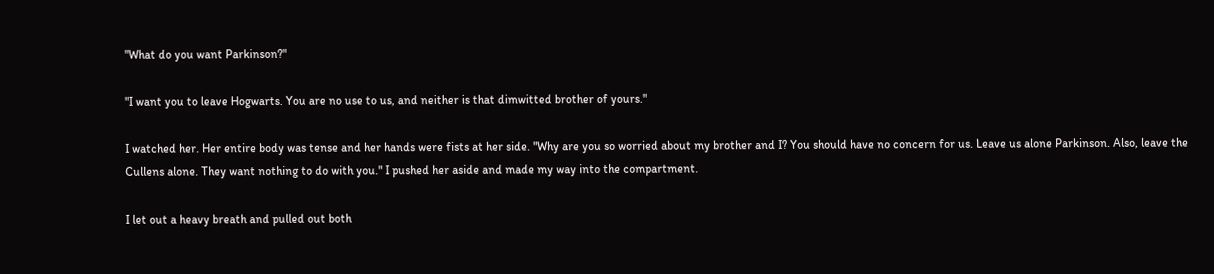"What do you want Parkinson?"

"I want you to leave Hogwarts. You are no use to us, and neither is that dimwitted brother of yours."

I watched her. Her entire body was tense and her hands were fists at her side. "Why are you so worried about my brother and I? You should have no concern for us. Leave us alone Parkinson. Also, leave the Cullens alone. They want nothing to do with you." I pushed her aside and made my way into the compartment.

I let out a heavy breath and pulled out both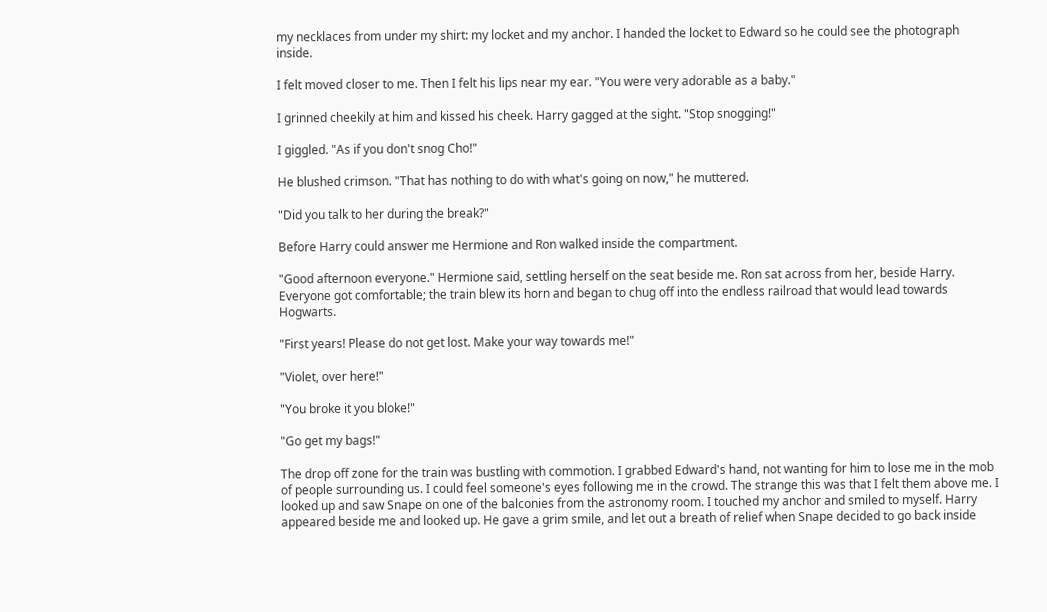my necklaces from under my shirt: my locket and my anchor. I handed the locket to Edward so he could see the photograph inside.

I felt moved closer to me. Then I felt his lips near my ear. "You were very adorable as a baby."

I grinned cheekily at him and kissed his cheek. Harry gagged at the sight. "Stop snogging!"

I giggled. "As if you don't snog Cho!"

He blushed crimson. "That has nothing to do with what's going on now," he muttered.

"Did you talk to her during the break?"

Before Harry could answer me Hermione and Ron walked inside the compartment.

"Good afternoon everyone." Hermione said, settling herself on the seat beside me. Ron sat across from her, beside Harry. Everyone got comfortable; the train blew its horn and began to chug off into the endless railroad that would lead towards Hogwarts.

"First years! Please do not get lost. Make your way towards me!"

"Violet, over here!"

"You broke it you bloke!"

"Go get my bags!"

The drop off zone for the train was bustling with commotion. I grabbed Edward's hand, not wanting for him to lose me in the mob of people surrounding us. I could feel someone's eyes following me in the crowd. The strange this was that I felt them above me. I looked up and saw Snape on one of the balconies from the astronomy room. I touched my anchor and smiled to myself. Harry appeared beside me and looked up. He gave a grim smile, and let out a breath of relief when Snape decided to go back inside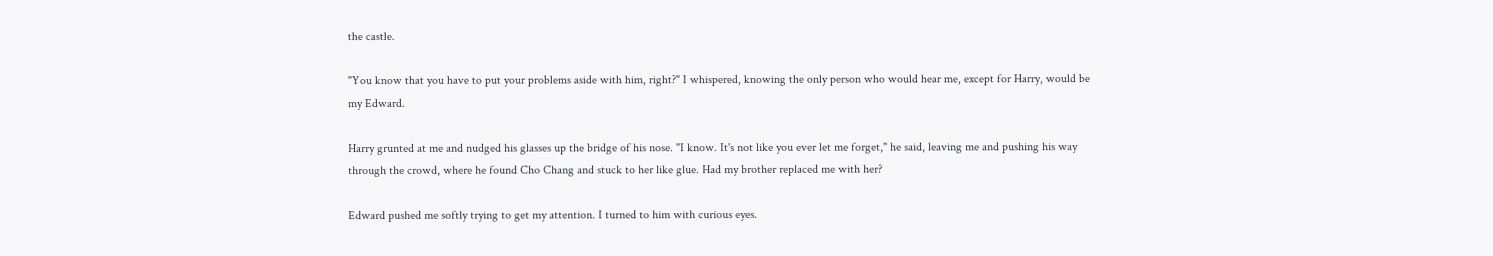the castle.

"You know that you have to put your problems aside with him, right?" I whispered, knowing the only person who would hear me, except for Harry, would be my Edward.

Harry grunted at me and nudged his glasses up the bridge of his nose. "I know. It's not like you ever let me forget," he said, leaving me and pushing his way through the crowd, where he found Cho Chang and stuck to her like glue. Had my brother replaced me with her?

Edward pushed me softly trying to get my attention. I turned to him with curious eyes.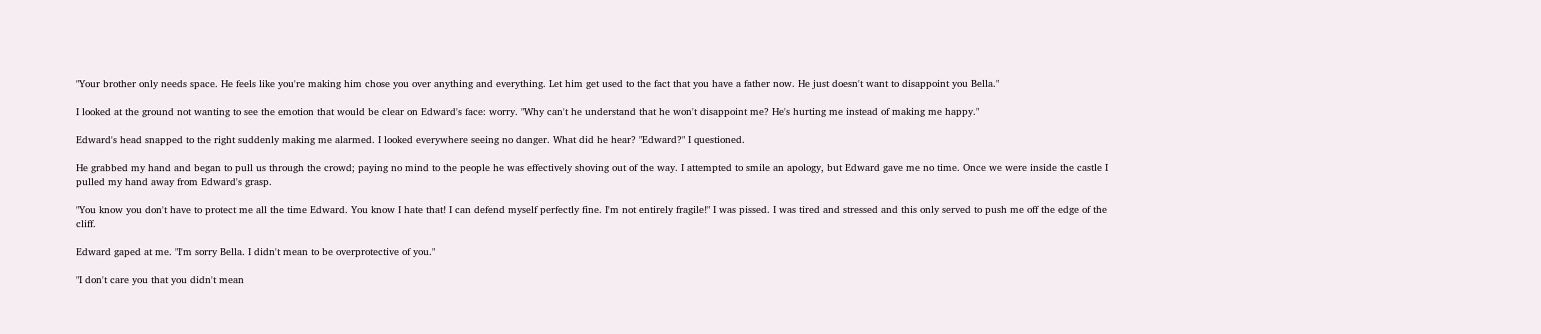"Your brother only needs space. He feels like you're making him chose you over anything and everything. Let him get used to the fact that you have a father now. He just doesn't want to disappoint you Bella."

I looked at the ground not wanting to see the emotion that would be clear on Edward's face: worry. "Why can't he understand that he won't disappoint me? He's hurting me instead of making me happy."

Edward's head snapped to the right suddenly making me alarmed. I looked everywhere seeing no danger. What did he hear? "Edward?" I questioned.

He grabbed my hand and began to pull us through the crowd; paying no mind to the people he was effectively shoving out of the way. I attempted to smile an apology, but Edward gave me no time. Once we were inside the castle I pulled my hand away from Edward's grasp.

"You know you don't have to protect me all the time Edward. You know I hate that! I can defend myself perfectly fine. I'm not entirely fragile!" I was pissed. I was tired and stressed and this only served to push me off the edge of the cliff.

Edward gaped at me. "I'm sorry Bella. I didn't mean to be overprotective of you."

"I don't care you that you didn't mean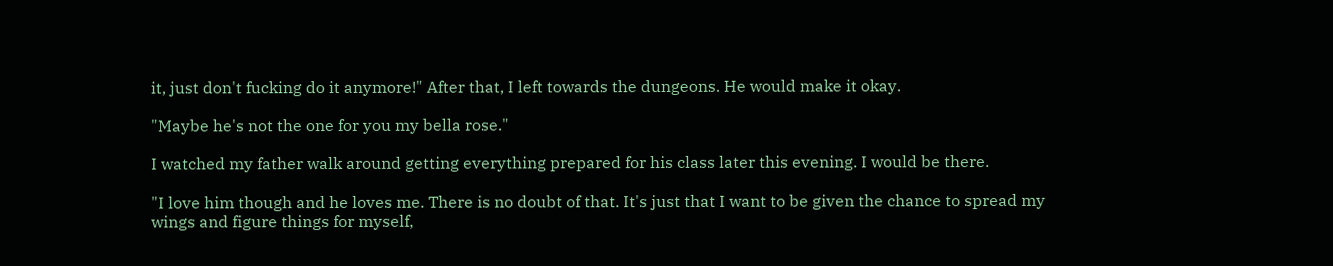it, just don't fucking do it anymore!" After that, I left towards the dungeons. He would make it okay.

"Maybe he's not the one for you my bella rose."

I watched my father walk around getting everything prepared for his class later this evening. I would be there.

"I love him though and he loves me. There is no doubt of that. It's just that I want to be given the chance to spread my wings and figure things for myself,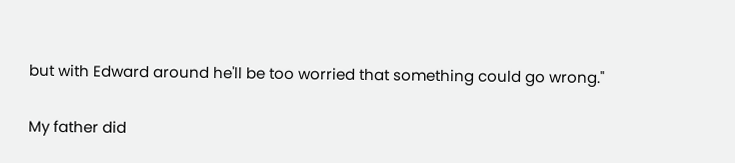but with Edward around he'll be too worried that something could go wrong."

My father did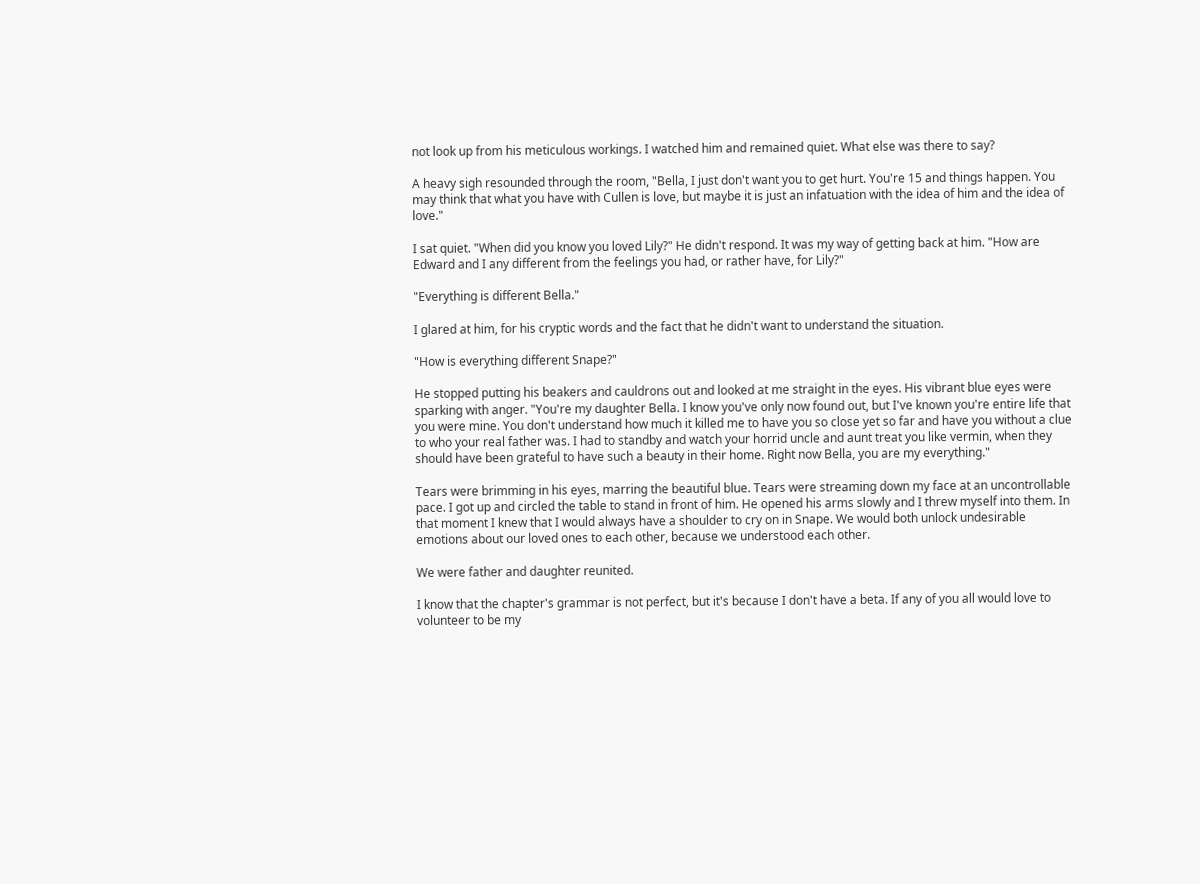not look up from his meticulous workings. I watched him and remained quiet. What else was there to say?

A heavy sigh resounded through the room, "Bella, I just don't want you to get hurt. You're 15 and things happen. You may think that what you have with Cullen is love, but maybe it is just an infatuation with the idea of him and the idea of love."

I sat quiet. "When did you know you loved Lily?" He didn't respond. It was my way of getting back at him. "How are Edward and I any different from the feelings you had, or rather have, for Lily?"

"Everything is different Bella."

I glared at him, for his cryptic words and the fact that he didn't want to understand the situation.

"How is everything different Snape?"

He stopped putting his beakers and cauldrons out and looked at me straight in the eyes. His vibrant blue eyes were sparking with anger. "You're my daughter Bella. I know you've only now found out, but I've known you're entire life that you were mine. You don't understand how much it killed me to have you so close yet so far and have you without a clue to who your real father was. I had to standby and watch your horrid uncle and aunt treat you like vermin, when they should have been grateful to have such a beauty in their home. Right now Bella, you are my everything."

Tears were brimming in his eyes, marring the beautiful blue. Tears were streaming down my face at an uncontrollable pace. I got up and circled the table to stand in front of him. He opened his arms slowly and I threw myself into them. In that moment I knew that I would always have a shoulder to cry on in Snape. We would both unlock undesirable emotions about our loved ones to each other, because we understood each other.

We were father and daughter reunited.

I know that the chapter's grammar is not perfect, but it's because I don't have a beta. If any of you all would love to volunteer to be my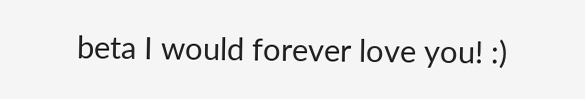beta I would forever love you! :)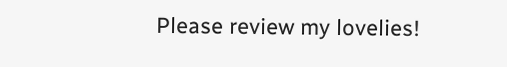Please review my lovelies!